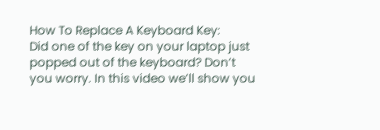How To Replace A Keyboard Key:
Did one of the key on your laptop just popped out of the keyboard? Don’t you worry. In this video we’ll show you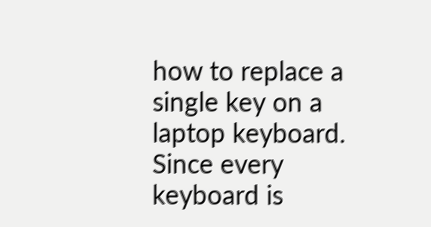how to replace a single key on a laptop keyboard. Since every keyboard is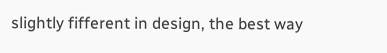slightly fifferent in design, the best way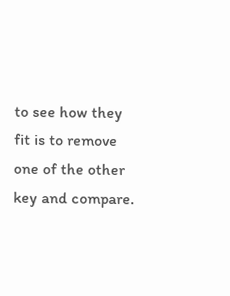to see how they fit is to remove one of the other key and compare.